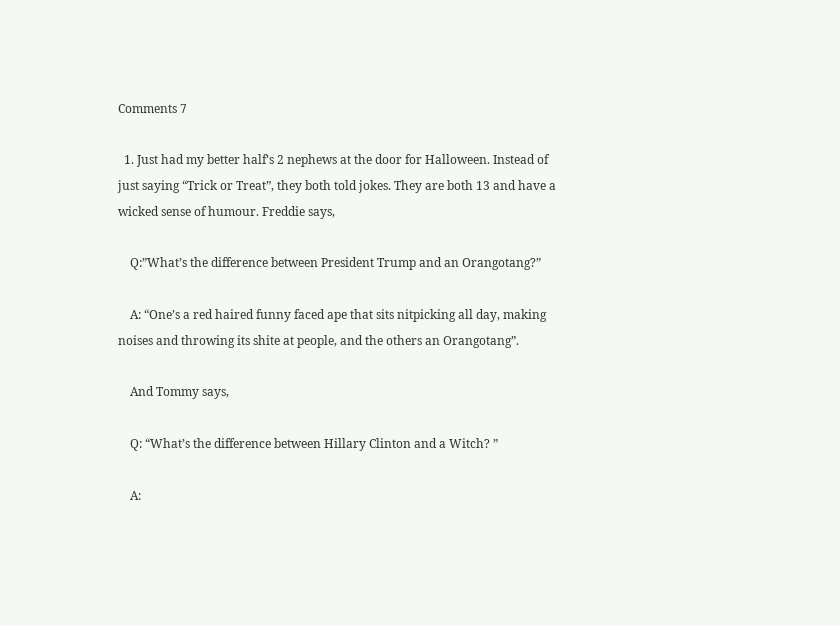Comments 7

  1. Just had my better half’s 2 nephews at the door for Halloween. Instead of just saying “Trick or Treat”, they both told jokes. They are both 13 and have a wicked sense of humour. Freddie says,

    Q:”What’s the difference between President Trump and an Orangotang?”

    A: “One’s a red haired funny faced ape that sits nitpicking all day, making noises and throwing its shite at people, and the others an Orangotang”.

    And Tommy says,

    Q: “What’s the difference between Hillary Clinton and a Witch? ”

    A: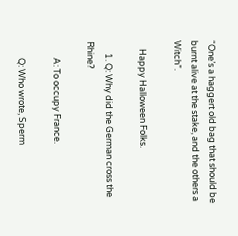“One’s a haggert old bag that should be burnt alive at the stake, and the others a Witch”.

    Happy Halloween Folks.

      1. Q: Why did the German cross the Rhine?

        A: To occupy France.

        Q: Who wrote, Sperm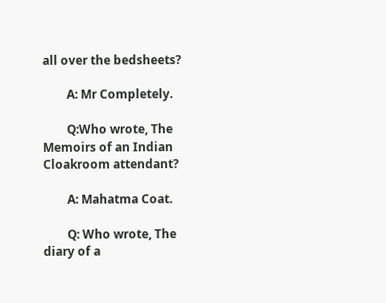all over the bedsheets?

        A: Mr Completely.

        Q:Who wrote, The Memoirs of an Indian Cloakroom attendant?

        A: Mahatma Coat.

        Q: Who wrote, The diary of a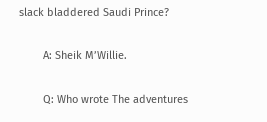slack bladdered Saudi Prince?

        A: Sheik M’Willie.

        Q: Who wrote The adventures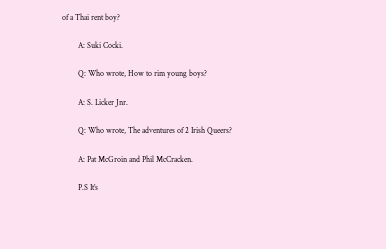of a Thai rent boy?

        A: Suki Cocki.

        Q: Who wrote, How to rim young boys?

        A: S. Licker Jnr.

        Q: Who wrote, The adventures of 2 Irish Queers?

        A: Pat McGroin and Phil McCracken.

        P.S It’s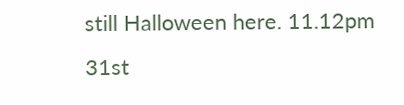still Halloween here. 11.12pm 31st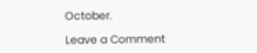October.

Leave a Comment